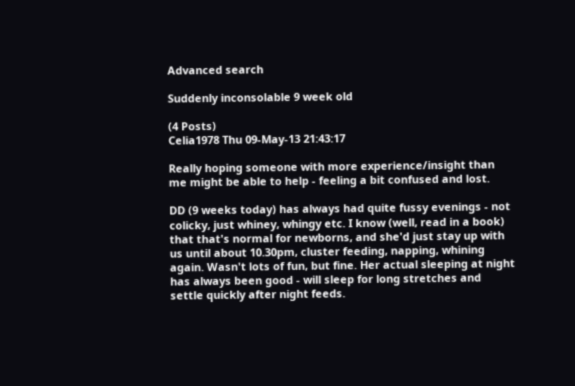Advanced search

Suddenly inconsolable 9 week old

(4 Posts)
Celia1978 Thu 09-May-13 21:43:17

Really hoping someone with more experience/insight than me might be able to help - feeling a bit confused and lost.

DD (9 weeks today) has always had quite fussy evenings - not colicky, just whiney, whingy etc. I know (well, read in a book) that that's normal for newborns, and she'd just stay up with us until about 10.30pm, cluster feeding, napping, whining again. Wasn't lots of fun, but fine. Her actual sleeping at night has always been good - will sleep for long stretches and settle quickly after night feeds.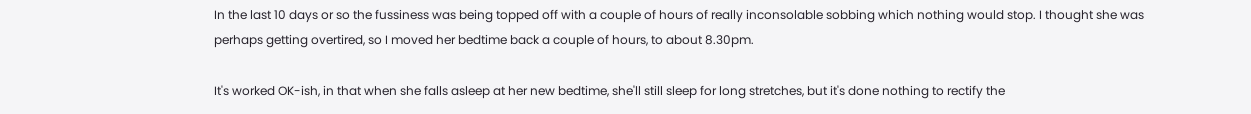In the last 10 days or so the fussiness was being topped off with a couple of hours of really inconsolable sobbing which nothing would stop. I thought she was perhaps getting overtired, so I moved her bedtime back a couple of hours, to about 8.30pm.

It's worked OK-ish, in that when she falls asleep at her new bedtime, she'll still sleep for long stretches, but it's done nothing to rectify the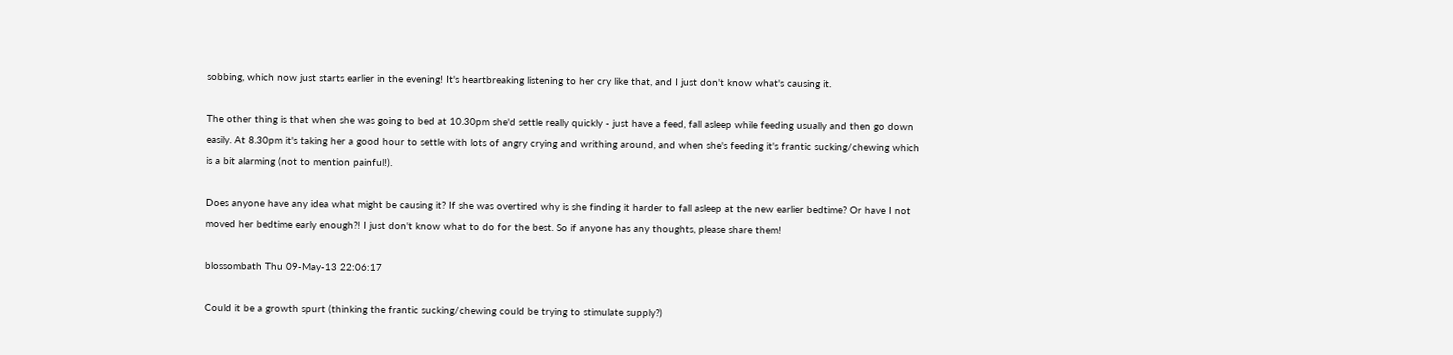sobbing, which now just starts earlier in the evening! It's heartbreaking listening to her cry like that, and I just don't know what's causing it.

The other thing is that when she was going to bed at 10.30pm she'd settle really quickly - just have a feed, fall asleep while feeding usually and then go down easily. At 8.30pm it's taking her a good hour to settle with lots of angry crying and writhing around, and when she's feeding it's frantic sucking/chewing which is a bit alarming (not to mention painful!).

Does anyone have any idea what might be causing it? If she was overtired why is she finding it harder to fall asleep at the new earlier bedtime? Or have I not moved her bedtime early enough?! I just don't know what to do for the best. So if anyone has any thoughts, please share them!

blossombath Thu 09-May-13 22:06:17

Could it be a growth spurt (thinking the frantic sucking/chewing could be trying to stimulate supply?)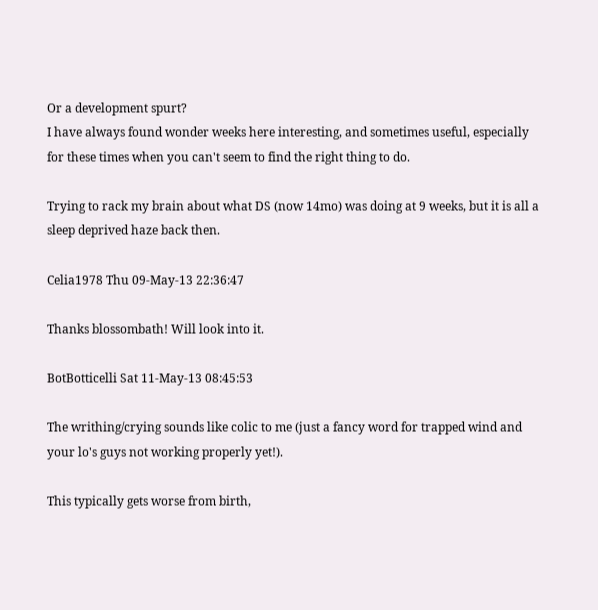Or a development spurt?
I have always found wonder weeks here interesting, and sometimes useful, especially for these times when you can't seem to find the right thing to do.

Trying to rack my brain about what DS (now 14mo) was doing at 9 weeks, but it is all a sleep deprived haze back then.

Celia1978 Thu 09-May-13 22:36:47

Thanks blossombath! Will look into it.

BotBotticelli Sat 11-May-13 08:45:53

The writhing/crying sounds like colic to me (just a fancy word for trapped wind and your lo's guys not working properly yet!).

This typically gets worse from birth,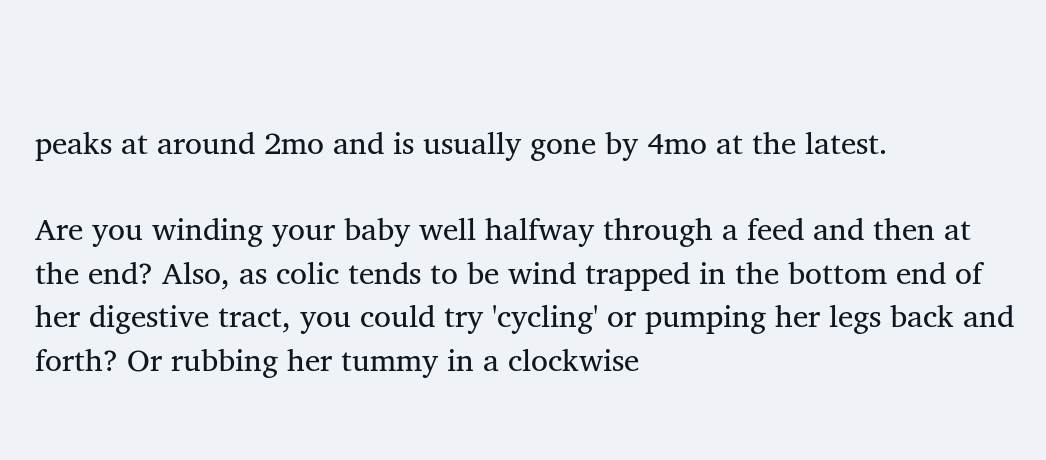peaks at around 2mo and is usually gone by 4mo at the latest.

Are you winding your baby well halfway through a feed and then at the end? Also, as colic tends to be wind trapped in the bottom end of her digestive tract, you could try 'cycling' or pumping her legs back and forth? Or rubbing her tummy in a clockwise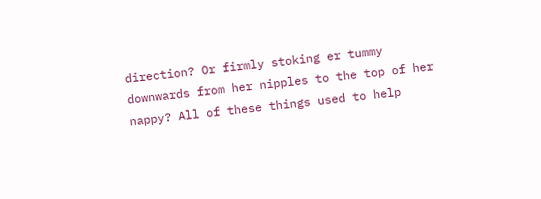direction? Or firmly stoking er tummy downwards from her nipples to the top of her nappy? All of these things used to help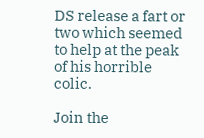DS release a fart or two which seemed to help at the peak of his horrible colic.

Join the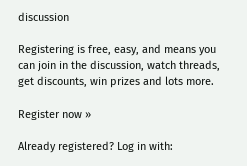discussion

Registering is free, easy, and means you can join in the discussion, watch threads, get discounts, win prizes and lots more.

Register now »

Already registered? Log in with: